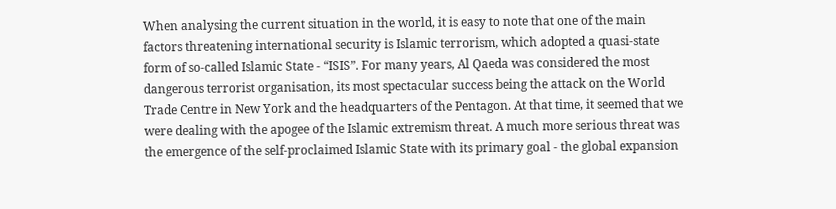When analysing the current situation in the world, it is easy to note that one of the main factors threatening international security is Islamic terrorism, which adopted a quasi-state form of so-called Islamic State - “ISIS”. For many years, Al Qaeda was considered the most dangerous terrorist organisation, its most spectacular success being the attack on the World Trade Centre in New York and the headquarters of the Pentagon. At that time, it seemed that we were dealing with the apogee of the Islamic extremism threat. A much more serious threat was the emergence of the self-proclaimed Islamic State with its primary goal - the global expansion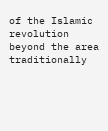of the Islamic revolution beyond the area traditionally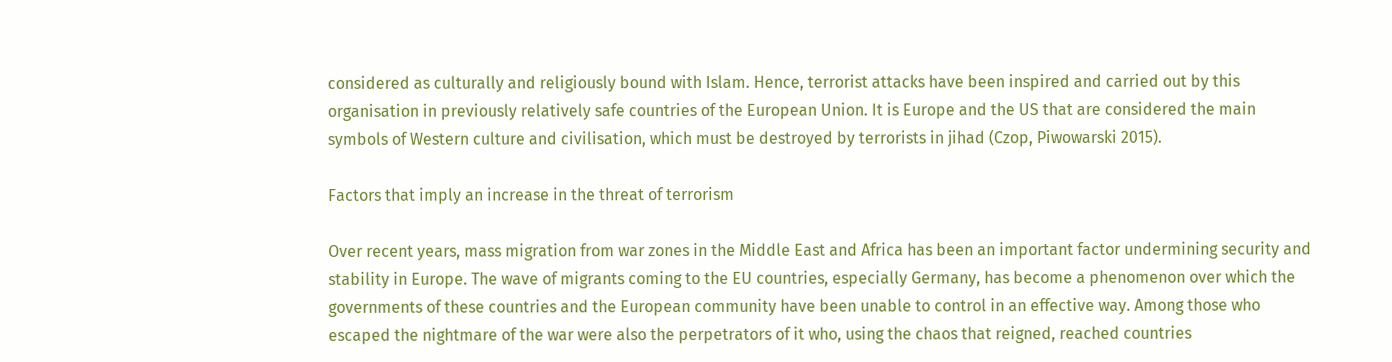considered as culturally and religiously bound with Islam. Hence, terrorist attacks have been inspired and carried out by this organisation in previously relatively safe countries of the European Union. It is Europe and the US that are considered the main symbols of Western culture and civilisation, which must be destroyed by terrorists in jihad (Czop, Piwowarski 2015).

Factors that imply an increase in the threat of terrorism

Over recent years, mass migration from war zones in the Middle East and Africa has been an important factor undermining security and stability in Europe. The wave of migrants coming to the EU countries, especially Germany, has become a phenomenon over which the governments of these countries and the European community have been unable to control in an effective way. Among those who escaped the nightmare of the war were also the perpetrators of it who, using the chaos that reigned, reached countries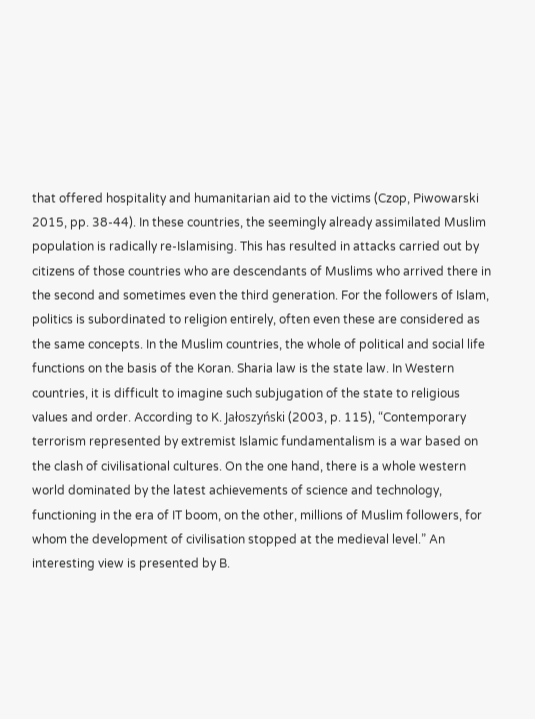that offered hospitality and humanitarian aid to the victims (Czop, Piwowarski 2015, pp. 38-44). In these countries, the seemingly already assimilated Muslim population is radically re-Islamising. This has resulted in attacks carried out by citizens of those countries who are descendants of Muslims who arrived there in the second and sometimes even the third generation. For the followers of Islam, politics is subordinated to religion entirely, often even these are considered as the same concepts. In the Muslim countries, the whole of political and social life functions on the basis of the Koran. Sharia law is the state law. In Western countries, it is difficult to imagine such subjugation of the state to religious values and order. According to K. Jałoszyński (2003, p. 115), “Contemporary terrorism represented by extremist Islamic fundamentalism is a war based on the clash of civilisational cultures. On the one hand, there is a whole western world dominated by the latest achievements of science and technology, functioning in the era of IT boom, on the other, millions of Muslim followers, for whom the development of civilisation stopped at the medieval level.” An interesting view is presented by B.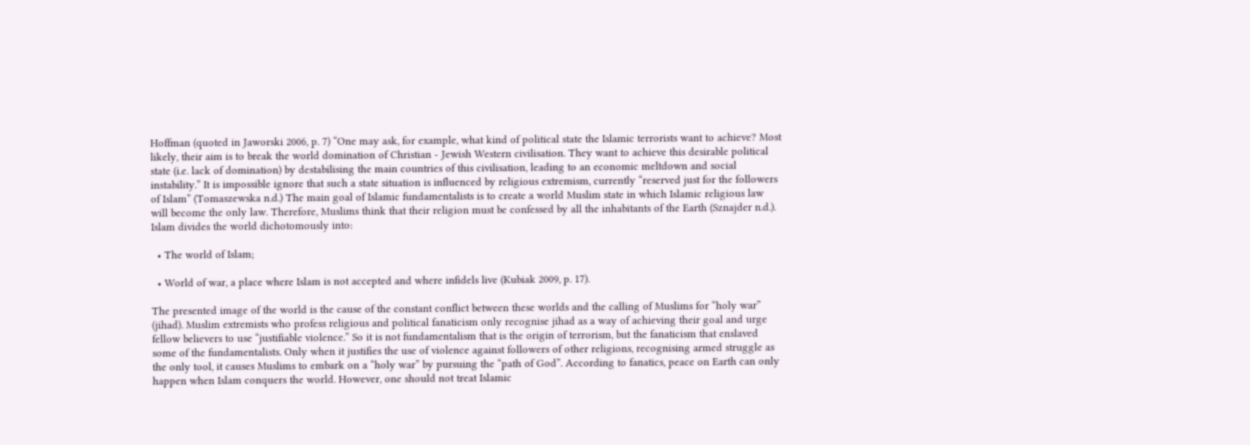Hoffman (quoted in Jaworski 2006, p. 7) “One may ask, for example, what kind of political state the Islamic terrorists want to achieve? Most likely, their aim is to break the world domination of Christian - Jewish Western civilisation. They want to achieve this desirable political state (i.e. lack of domination) by destabilising the main countries of this civilisation, leading to an economic meltdown and social instability.” It is impossible ignore that such a state situation is influenced by religious extremism, currently “reserved just for the followers of Islam” (Tomaszewska n.d.) The main goal of Islamic fundamentalists is to create a world Muslim state in which Islamic religious law will become the only law. Therefore, Muslims think that their religion must be confessed by all the inhabitants of the Earth (Sznajder n.d.). Islam divides the world dichotomously into:

  • The world of Islam;

  • World of war, a place where Islam is not accepted and where infidels live (Kubiak 2009, p. 17).

The presented image of the world is the cause of the constant conflict between these worlds and the calling of Muslims for “holy war” (jihad). Muslim extremists who profess religious and political fanaticism only recognise jihad as a way of achieving their goal and urge fellow believers to use “justifiable violence.” So it is not fundamentalism that is the origin of terrorism, but the fanaticism that enslaved some of the fundamentalists. Only when it justifies the use of violence against followers of other religions, recognising armed struggle as the only tool, it causes Muslims to embark on a “holy war” by pursuing the “path of God”. According to fanatics, peace on Earth can only happen when Islam conquers the world. However, one should not treat Islamic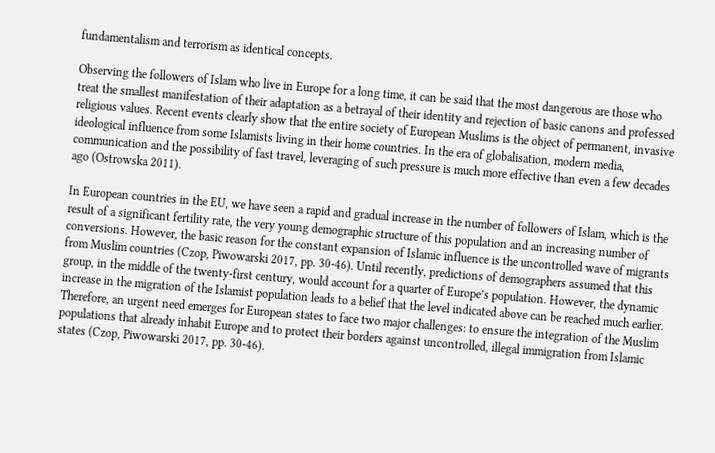fundamentalism and terrorism as identical concepts.

Observing the followers of Islam who live in Europe for a long time, it can be said that the most dangerous are those who treat the smallest manifestation of their adaptation as a betrayal of their identity and rejection of basic canons and professed religious values. Recent events clearly show that the entire society of European Muslims is the object of permanent, invasive ideological influence from some Islamists living in their home countries. In the era of globalisation, modern media, communication and the possibility of fast travel, leveraging of such pressure is much more effective than even a few decades ago (Ostrowska 2011).

In European countries in the EU, we have seen a rapid and gradual increase in the number of followers of Islam, which is the result of a significant fertility rate, the very young demographic structure of this population and an increasing number of conversions. However, the basic reason for the constant expansion of Islamic influence is the uncontrolled wave of migrants from Muslim countries (Czop, Piwowarski 2017, pp. 30-46). Until recently, predictions of demographers assumed that this group, in the middle of the twenty-first century, would account for a quarter of Europe’s population. However, the dynamic increase in the migration of the Islamist population leads to a belief that the level indicated above can be reached much earlier. Therefore, an urgent need emerges for European states to face two major challenges: to ensure the integration of the Muslim populations that already inhabit Europe and to protect their borders against uncontrolled, illegal immigration from Islamic states (Czop, Piwowarski 2017, pp. 30-46).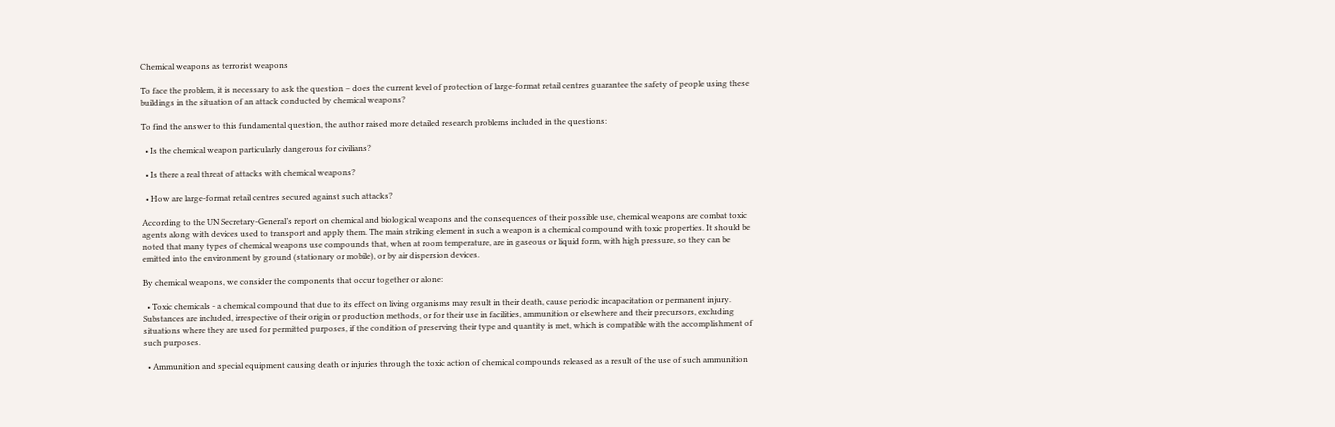Chemical weapons as terrorist weapons

To face the problem, it is necessary to ask the question – does the current level of protection of large-format retail centres guarantee the safety of people using these buildings in the situation of an attack conducted by chemical weapons?

To find the answer to this fundamental question, the author raised more detailed research problems included in the questions:

  • Is the chemical weapon particularly dangerous for civilians?

  • Is there a real threat of attacks with chemical weapons?

  • How are large-format retail centres secured against such attacks?

According to the UN Secretary-General’s report on chemical and biological weapons and the consequences of their possible use, chemical weapons are combat toxic agents along with devices used to transport and apply them. The main striking element in such a weapon is a chemical compound with toxic properties. It should be noted that many types of chemical weapons use compounds that, when at room temperature, are in gaseous or liquid form, with high pressure, so they can be emitted into the environment by ground (stationary or mobile), or by air dispersion devices.

By chemical weapons, we consider the components that occur together or alone:

  • Toxic chemicals - a chemical compound that due to its effect on living organisms may result in their death, cause periodic incapacitation or permanent injury. Substances are included, irrespective of their origin or production methods, or for their use in facilities, ammunition or elsewhere and their precursors, excluding situations where they are used for permitted purposes, if the condition of preserving their type and quantity is met, which is compatible with the accomplishment of such purposes.

  • Ammunition and special equipment causing death or injuries through the toxic action of chemical compounds released as a result of the use of such ammunition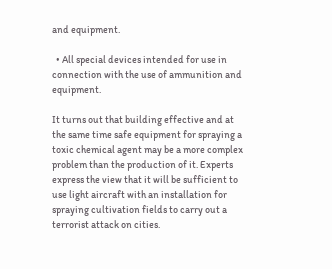and equipment.

  • All special devices intended for use in connection with the use of ammunition and equipment.

It turns out that building effective and at the same time safe equipment for spraying a toxic chemical agent may be a more complex problem than the production of it. Experts express the view that it will be sufficient to use light aircraft with an installation for spraying cultivation fields to carry out a terrorist attack on cities.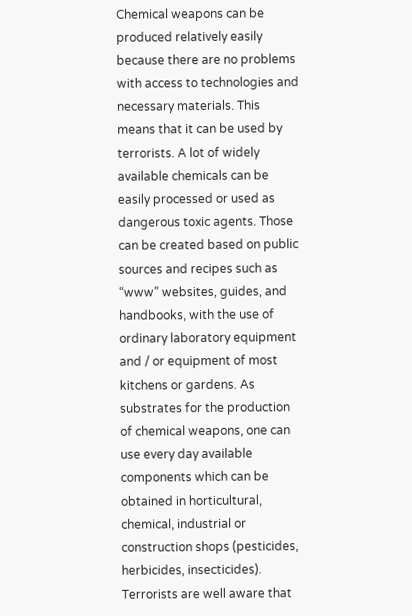Chemical weapons can be produced relatively easily because there are no problems with access to technologies and necessary materials. This means that it can be used by terrorists. A lot of widely available chemicals can be easily processed or used as dangerous toxic agents. Those can be created based on public sources and recipes such as “www” websites, guides, and handbooks, with the use of ordinary laboratory equipment and / or equipment of most kitchens or gardens. As substrates for the production of chemical weapons, one can use every day available components which can be obtained in horticultural, chemical, industrial or construction shops (pesticides, herbicides, insecticides). Terrorists are well aware that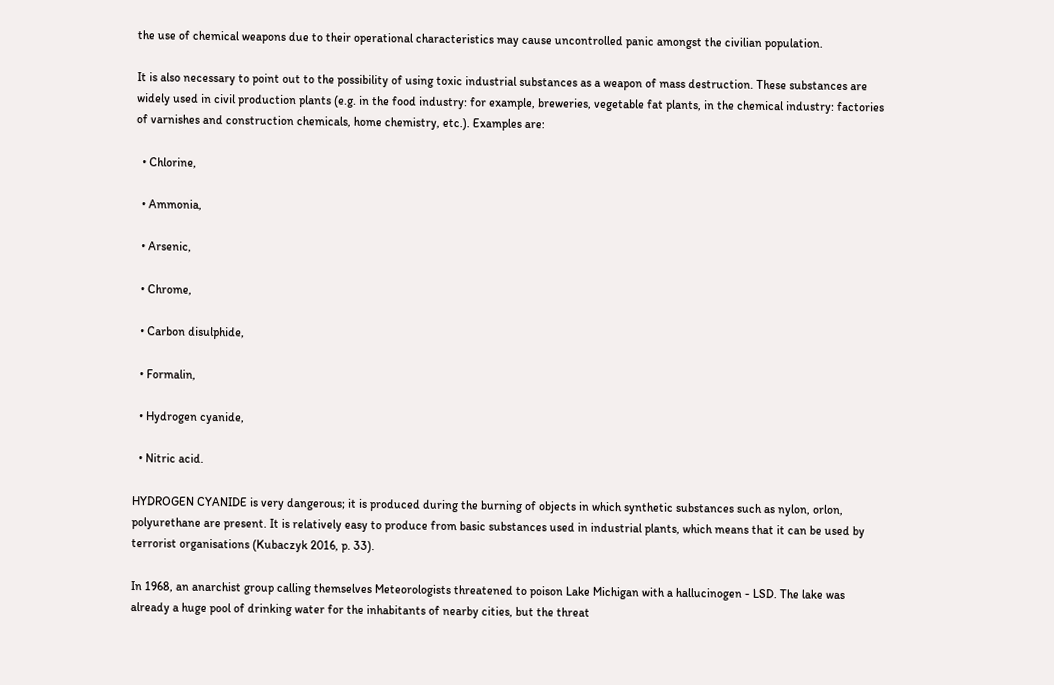the use of chemical weapons due to their operational characteristics may cause uncontrolled panic amongst the civilian population.

It is also necessary to point out to the possibility of using toxic industrial substances as a weapon of mass destruction. These substances are widely used in civil production plants (e.g. in the food industry: for example, breweries, vegetable fat plants, in the chemical industry: factories of varnishes and construction chemicals, home chemistry, etc.). Examples are:

  • Chlorine,

  • Ammonia,

  • Arsenic,

  • Chrome,

  • Carbon disulphide,

  • Formalin,

  • Hydrogen cyanide,

  • Nitric acid.

HYDROGEN CYANIDE is very dangerous; it is produced during the burning of objects in which synthetic substances such as nylon, orlon, polyurethane are present. It is relatively easy to produce from basic substances used in industrial plants, which means that it can be used by terrorist organisations (Kubaczyk 2016, p. 33).

In 1968, an anarchist group calling themselves Meteorologists threatened to poison Lake Michigan with a hallucinogen - LSD. The lake was already a huge pool of drinking water for the inhabitants of nearby cities, but the threat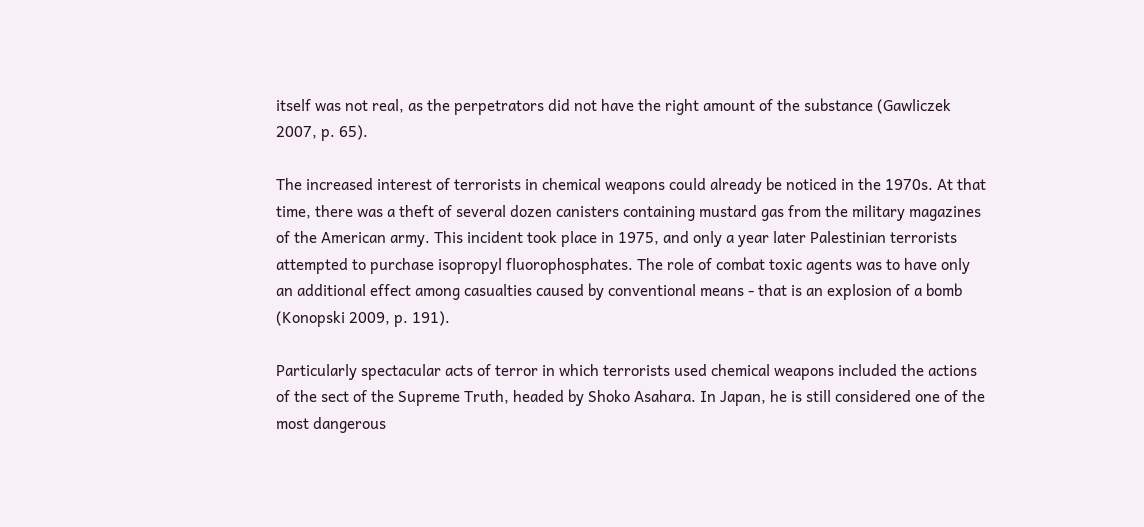itself was not real, as the perpetrators did not have the right amount of the substance (Gawliczek 2007, p. 65).

The increased interest of terrorists in chemical weapons could already be noticed in the 1970s. At that time, there was a theft of several dozen canisters containing mustard gas from the military magazines of the American army. This incident took place in 1975, and only a year later Palestinian terrorists attempted to purchase isopropyl fluorophosphates. The role of combat toxic agents was to have only an additional effect among casualties caused by conventional means - that is an explosion of a bomb (Konopski 2009, p. 191).

Particularly spectacular acts of terror in which terrorists used chemical weapons included the actions of the sect of the Supreme Truth, headed by Shoko Asahara. In Japan, he is still considered one of the most dangerous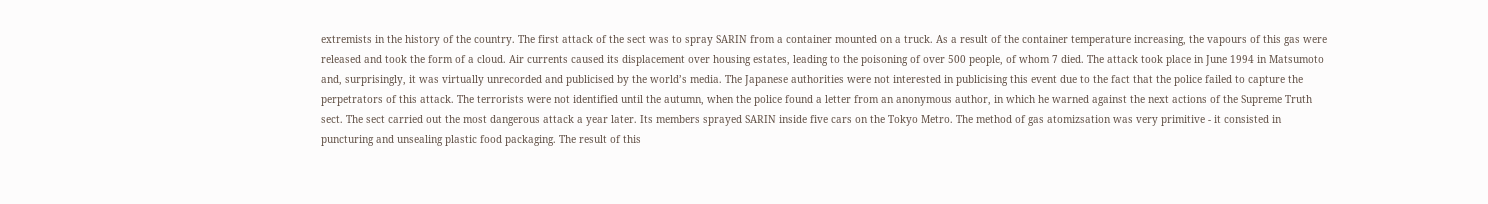extremists in the history of the country. The first attack of the sect was to spray SARIN from a container mounted on a truck. As a result of the container temperature increasing, the vapours of this gas were released and took the form of a cloud. Air currents caused its displacement over housing estates, leading to the poisoning of over 500 people, of whom 7 died. The attack took place in June 1994 in Matsumoto and, surprisingly, it was virtually unrecorded and publicised by the world’s media. The Japanese authorities were not interested in publicising this event due to the fact that the police failed to capture the perpetrators of this attack. The terrorists were not identified until the autumn, when the police found a letter from an anonymous author, in which he warned against the next actions of the Supreme Truth sect. The sect carried out the most dangerous attack a year later. Its members sprayed SARIN inside five cars on the Tokyo Metro. The method of gas atomizsation was very primitive - it consisted in puncturing and unsealing plastic food packaging. The result of this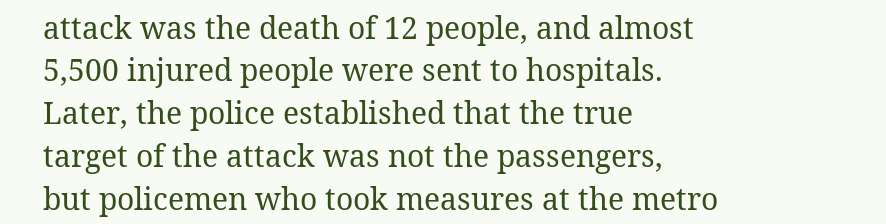attack was the death of 12 people, and almost 5,500 injured people were sent to hospitals. Later, the police established that the true target of the attack was not the passengers, but policemen who took measures at the metro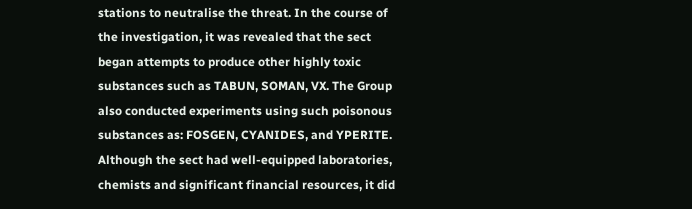stations to neutralise the threat. In the course of the investigation, it was revealed that the sect began attempts to produce other highly toxic substances such as TABUN, SOMAN, VX. The Group also conducted experiments using such poisonous substances as: FOSGEN, CYANIDES, and YPERITE. Although the sect had well-equipped laboratories, chemists and significant financial resources, it did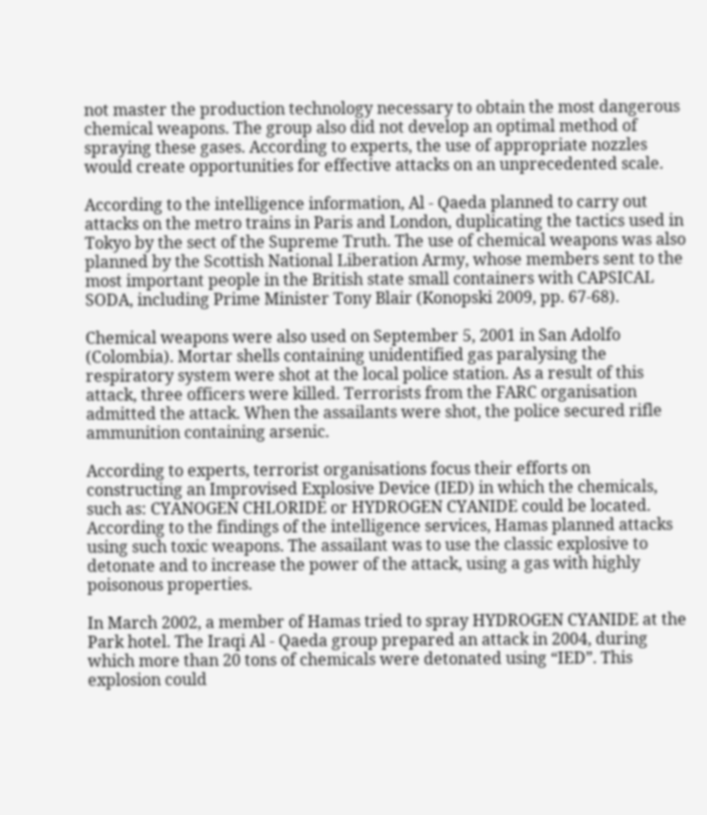not master the production technology necessary to obtain the most dangerous chemical weapons. The group also did not develop an optimal method of spraying these gases. According to experts, the use of appropriate nozzles would create opportunities for effective attacks on an unprecedented scale.

According to the intelligence information, Al - Qaeda planned to carry out attacks on the metro trains in Paris and London, duplicating the tactics used in Tokyo by the sect of the Supreme Truth. The use of chemical weapons was also planned by the Scottish National Liberation Army, whose members sent to the most important people in the British state small containers with CAPSICAL SODA, including Prime Minister Tony Blair (Konopski 2009, pp. 67-68).

Chemical weapons were also used on September 5, 2001 in San Adolfo (Colombia). Mortar shells containing unidentified gas paralysing the respiratory system were shot at the local police station. As a result of this attack, three officers were killed. Terrorists from the FARC organisation admitted the attack. When the assailants were shot, the police secured rifle ammunition containing arsenic.

According to experts, terrorist organisations focus their efforts on constructing an Improvised Explosive Device (IED) in which the chemicals, such as: CYANOGEN CHLORIDE or HYDROGEN CYANIDE could be located. According to the findings of the intelligence services, Hamas planned attacks using such toxic weapons. The assailant was to use the classic explosive to detonate and to increase the power of the attack, using a gas with highly poisonous properties.

In March 2002, a member of Hamas tried to spray HYDROGEN CYANIDE at the Park hotel. The Iraqi Al - Qaeda group prepared an attack in 2004, during which more than 20 tons of chemicals were detonated using “IED”. This explosion could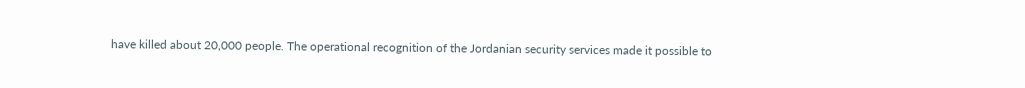have killed about 20,000 people. The operational recognition of the Jordanian security services made it possible to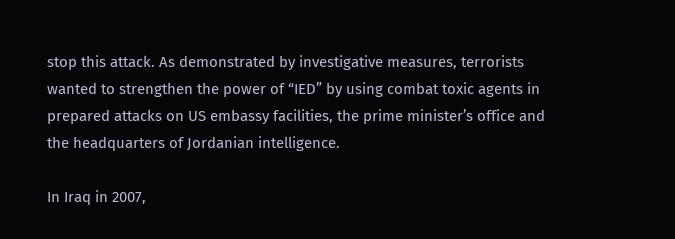stop this attack. As demonstrated by investigative measures, terrorists wanted to strengthen the power of “IED” by using combat toxic agents in prepared attacks on US embassy facilities, the prime minister’s office and the headquarters of Jordanian intelligence.

In Iraq in 2007,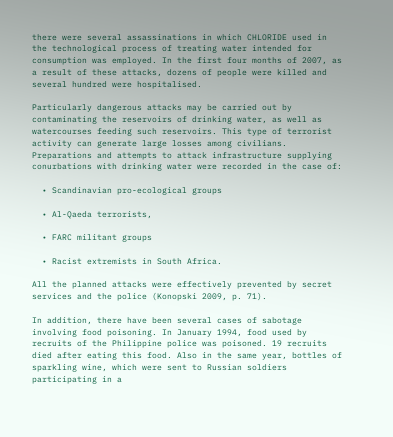there were several assassinations in which CHLORIDE used in the technological process of treating water intended for consumption was employed. In the first four months of 2007, as a result of these attacks, dozens of people were killed and several hundred were hospitalised.

Particularly dangerous attacks may be carried out by contaminating the reservoirs of drinking water, as well as watercourses feeding such reservoirs. This type of terrorist activity can generate large losses among civilians. Preparations and attempts to attack infrastructure supplying conurbations with drinking water were recorded in the case of:

  • Scandinavian pro-ecological groups

  • Al-Qaeda terrorists,

  • FARC militant groups

  • Racist extremists in South Africa.

All the planned attacks were effectively prevented by secret services and the police (Konopski 2009, p. 71).

In addition, there have been several cases of sabotage involving food poisoning. In January 1994, food used by recruits of the Philippine police was poisoned. 19 recruits died after eating this food. Also in the same year, bottles of sparkling wine, which were sent to Russian soldiers participating in a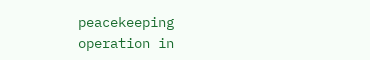peacekeeping operation in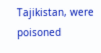Tajikistan, were poisoned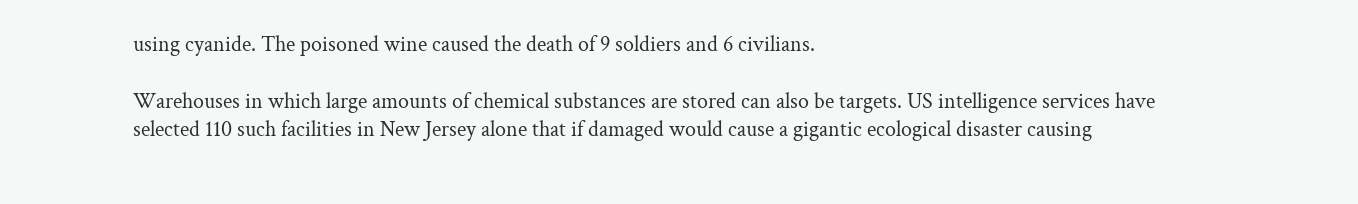using cyanide. The poisoned wine caused the death of 9 soldiers and 6 civilians.

Warehouses in which large amounts of chemical substances are stored can also be targets. US intelligence services have selected 110 such facilities in New Jersey alone that if damaged would cause a gigantic ecological disaster causing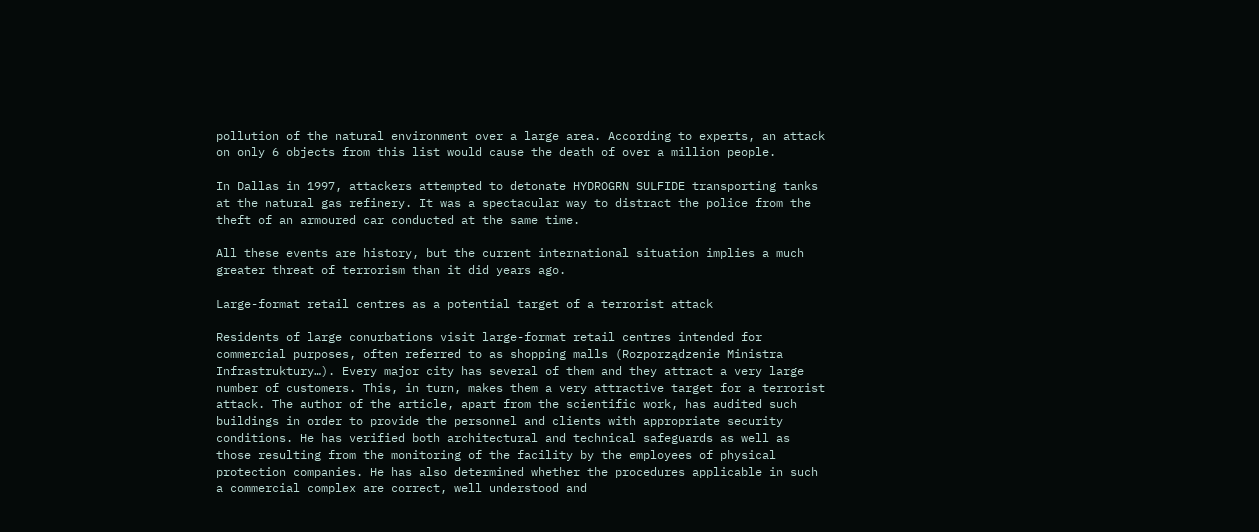pollution of the natural environment over a large area. According to experts, an attack on only 6 objects from this list would cause the death of over a million people.

In Dallas in 1997, attackers attempted to detonate HYDROGRN SULFIDE transporting tanks at the natural gas refinery. It was a spectacular way to distract the police from the theft of an armoured car conducted at the same time.

All these events are history, but the current international situation implies a much greater threat of terrorism than it did years ago.

Large-format retail centres as a potential target of a terrorist attack

Residents of large conurbations visit large-format retail centres intended for commercial purposes, often referred to as shopping malls (Rozporządzenie Ministra Infrastruktury…). Every major city has several of them and they attract a very large number of customers. This, in turn, makes them a very attractive target for a terrorist attack. The author of the article, apart from the scientific work, has audited such buildings in order to provide the personnel and clients with appropriate security conditions. He has verified both architectural and technical safeguards as well as those resulting from the monitoring of the facility by the employees of physical protection companies. He has also determined whether the procedures applicable in such a commercial complex are correct, well understood and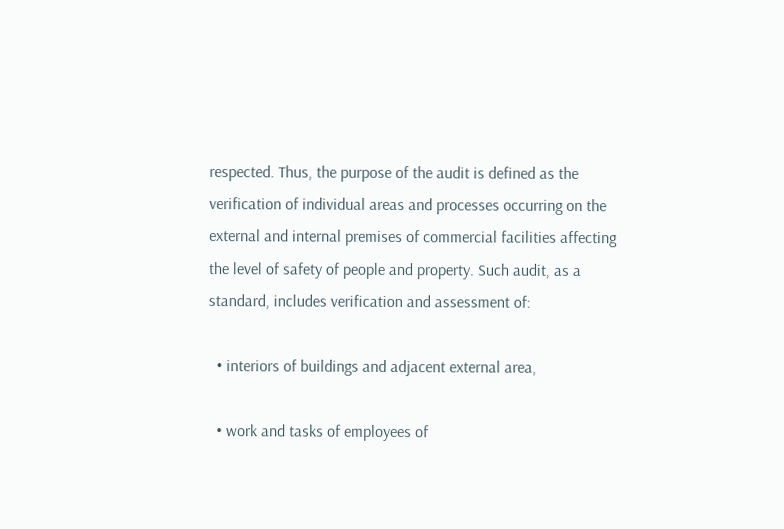respected. Thus, the purpose of the audit is defined as the verification of individual areas and processes occurring on the external and internal premises of commercial facilities affecting the level of safety of people and property. Such audit, as a standard, includes verification and assessment of:

  • interiors of buildings and adjacent external area,

  • work and tasks of employees of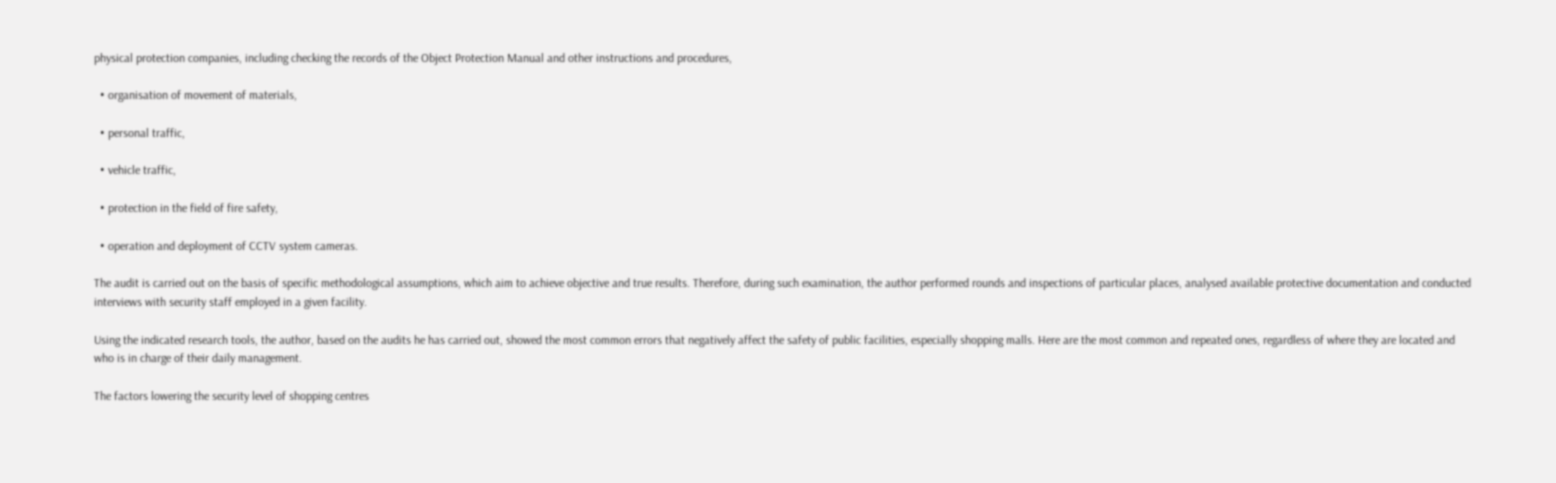physical protection companies, including checking the records of the Object Protection Manual and other instructions and procedures,

  • organisation of movement of materials,

  • personal traffic,

  • vehicle traffic,

  • protection in the field of fire safety,

  • operation and deployment of CCTV system cameras.

The audit is carried out on the basis of specific methodological assumptions, which aim to achieve objective and true results. Therefore, during such examination, the author performed rounds and inspections of particular places, analysed available protective documentation and conducted interviews with security staff employed in a given facility.

Using the indicated research tools, the author, based on the audits he has carried out, showed the most common errors that negatively affect the safety of public facilities, especially shopping malls. Here are the most common and repeated ones, regardless of where they are located and who is in charge of their daily management.

The factors lowering the security level of shopping centres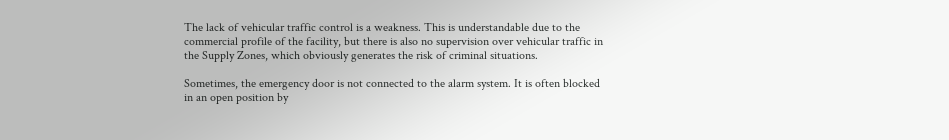The lack of vehicular traffic control is a weakness. This is understandable due to the commercial profile of the facility, but there is also no supervision over vehicular traffic in the Supply Zones, which obviously generates the risk of criminal situations.

Sometimes, the emergency door is not connected to the alarm system. It is often blocked in an open position by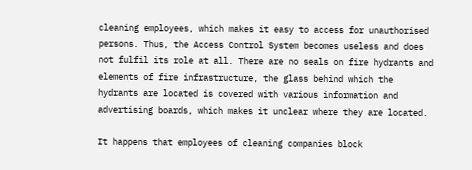cleaning employees, which makes it easy to access for unauthorised persons. Thus, the Access Control System becomes useless and does not fulfil its role at all. There are no seals on fire hydrants and elements of fire infrastructure, the glass behind which the hydrants are located is covered with various information and advertising boards, which makes it unclear where they are located.

It happens that employees of cleaning companies block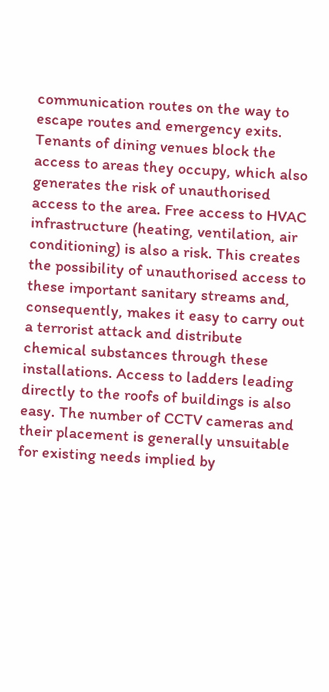communication routes on the way to escape routes and emergency exits. Tenants of dining venues block the access to areas they occupy, which also generates the risk of unauthorised access to the area. Free access to HVAC infrastructure (heating, ventilation, air conditioning) is also a risk. This creates the possibility of unauthorised access to these important sanitary streams and, consequently, makes it easy to carry out a terrorist attack and distribute chemical substances through these installations. Access to ladders leading directly to the roofs of buildings is also easy. The number of CCTV cameras and their placement is generally unsuitable for existing needs implied by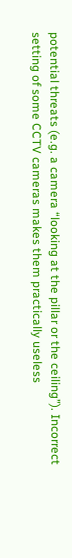potential threats (e.g. a camera “looking at the pillar or the ceiling”). Incorrect setting of some CCTV cameras makes them practically useless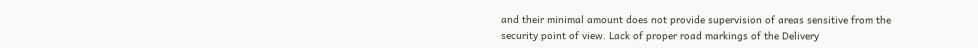and their minimal amount does not provide supervision of areas sensitive from the security point of view. Lack of proper road markings of the Delivery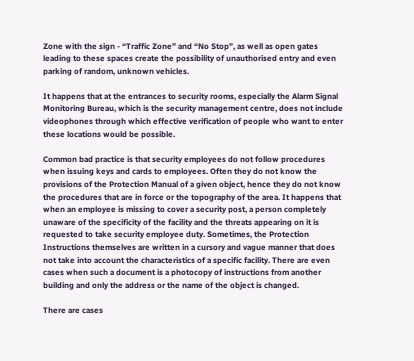Zone with the sign - “Traffic Zone” and “No Stop”, as well as open gates leading to these spaces create the possibility of unauthorised entry and even parking of random, unknown vehicles.

It happens that at the entrances to security rooms, especially the Alarm Signal Monitoring Bureau, which is the security management centre, does not include videophones through which effective verification of people who want to enter these locations would be possible.

Common bad practice is that security employees do not follow procedures when issuing keys and cards to employees. Often they do not know the provisions of the Protection Manual of a given object, hence they do not know the procedures that are in force or the topography of the area. It happens that when an employee is missing to cover a security post, a person completely unaware of the specificity of the facility and the threats appearing on it is requested to take security employee duty. Sometimes, the Protection Instructions themselves are written in a cursory and vague manner that does not take into account the characteristics of a specific facility. There are even cases when such a document is a photocopy of instructions from another building and only the address or the name of the object is changed.

There are cases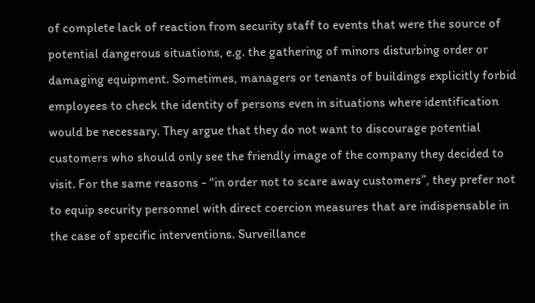of complete lack of reaction from security staff to events that were the source of potential dangerous situations, e.g. the gathering of minors disturbing order or damaging equipment. Sometimes, managers or tenants of buildings explicitly forbid employees to check the identity of persons even in situations where identification would be necessary. They argue that they do not want to discourage potential customers who should only see the friendly image of the company they decided to visit. For the same reasons - “in order not to scare away customers”, they prefer not to equip security personnel with direct coercion measures that are indispensable in the case of specific interventions. Surveillance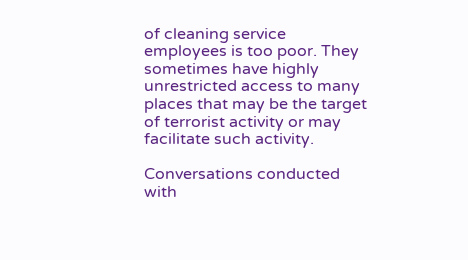of cleaning service employees is too poor. They sometimes have highly unrestricted access to many places that may be the target of terrorist activity or may facilitate such activity.

Conversations conducted with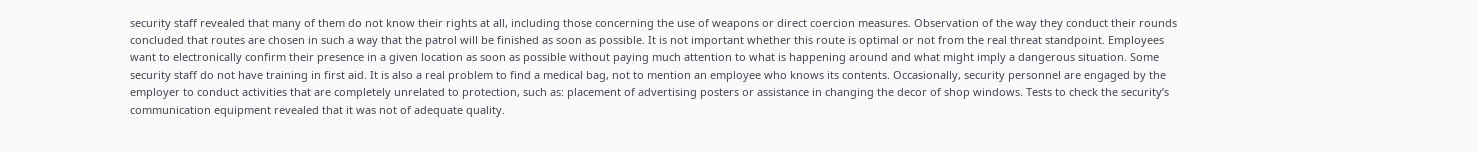security staff revealed that many of them do not know their rights at all, including those concerning the use of weapons or direct coercion measures. Observation of the way they conduct their rounds concluded that routes are chosen in such a way that the patrol will be finished as soon as possible. It is not important whether this route is optimal or not from the real threat standpoint. Employees want to electronically confirm their presence in a given location as soon as possible without paying much attention to what is happening around and what might imply a dangerous situation. Some security staff do not have training in first aid. It is also a real problem to find a medical bag, not to mention an employee who knows its contents. Occasionally, security personnel are engaged by the employer to conduct activities that are completely unrelated to protection, such as: placement of advertising posters or assistance in changing the decor of shop windows. Tests to check the security’s communication equipment revealed that it was not of adequate quality.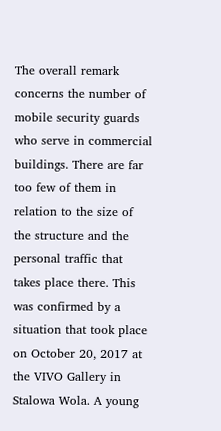The overall remark concerns the number of mobile security guards who serve in commercial buildings. There are far too few of them in relation to the size of the structure and the personal traffic that takes place there. This was confirmed by a situation that took place on October 20, 2017 at the VIVO Gallery in Stalowa Wola. A young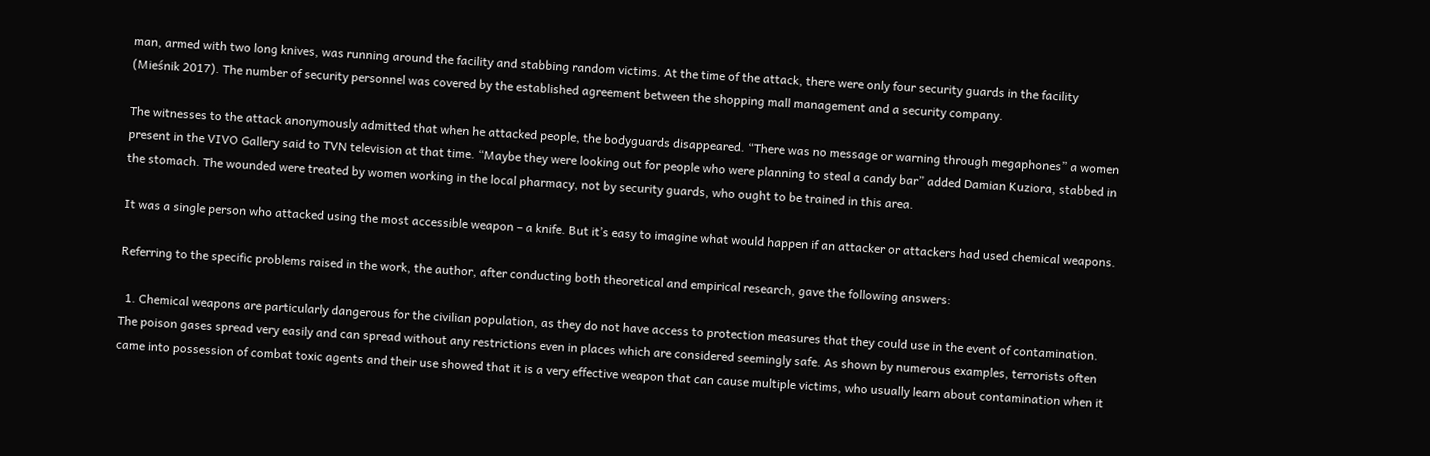man, armed with two long knives, was running around the facility and stabbing random victims. At the time of the attack, there were only four security guards in the facility (Mieśnik 2017). The number of security personnel was covered by the established agreement between the shopping mall management and a security company.

The witnesses to the attack anonymously admitted that when he attacked people, the bodyguards disappeared. “There was no message or warning through megaphones” a women present in the VIVO Gallery said to TVN television at that time. “Maybe they were looking out for people who were planning to steal a candy bar” added Damian Kuziora, stabbed in the stomach. The wounded were treated by women working in the local pharmacy, not by security guards, who ought to be trained in this area.

It was a single person who attacked using the most accessible weapon – a knife. But it’s easy to imagine what would happen if an attacker or attackers had used chemical weapons.

Referring to the specific problems raised in the work, the author, after conducting both theoretical and empirical research, gave the following answers:

  1. Chemical weapons are particularly dangerous for the civilian population, as they do not have access to protection measures that they could use in the event of contamination. The poison gases spread very easily and can spread without any restrictions even in places which are considered seemingly safe. As shown by numerous examples, terrorists often came into possession of combat toxic agents and their use showed that it is a very effective weapon that can cause multiple victims, who usually learn about contamination when it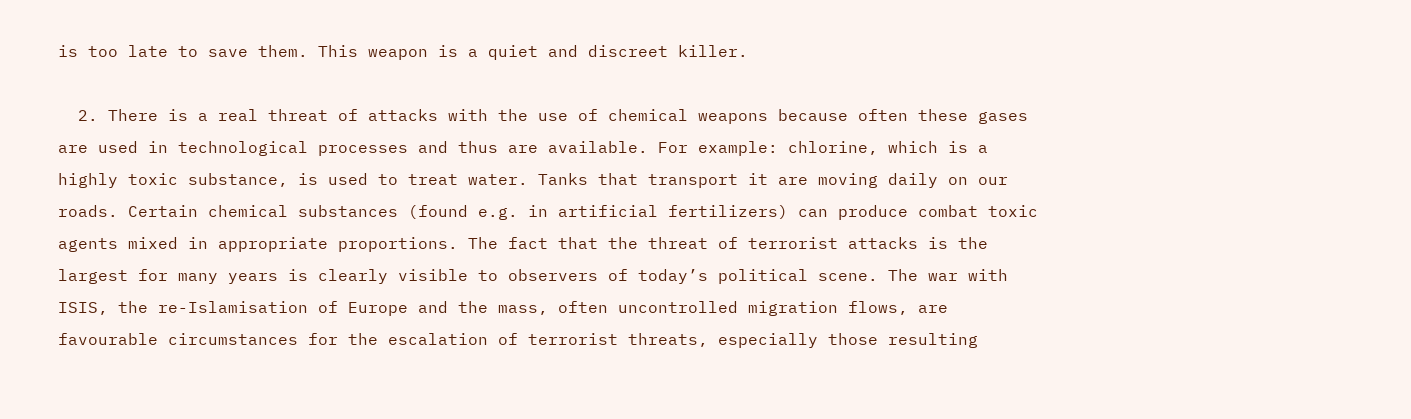is too late to save them. This weapon is a quiet and discreet killer.

  2. There is a real threat of attacks with the use of chemical weapons because often these gases are used in technological processes and thus are available. For example: chlorine, which is a highly toxic substance, is used to treat water. Tanks that transport it are moving daily on our roads. Certain chemical substances (found e.g. in artificial fertilizers) can produce combat toxic agents mixed in appropriate proportions. The fact that the threat of terrorist attacks is the largest for many years is clearly visible to observers of today’s political scene. The war with ISIS, the re-Islamisation of Europe and the mass, often uncontrolled migration flows, are favourable circumstances for the escalation of terrorist threats, especially those resulting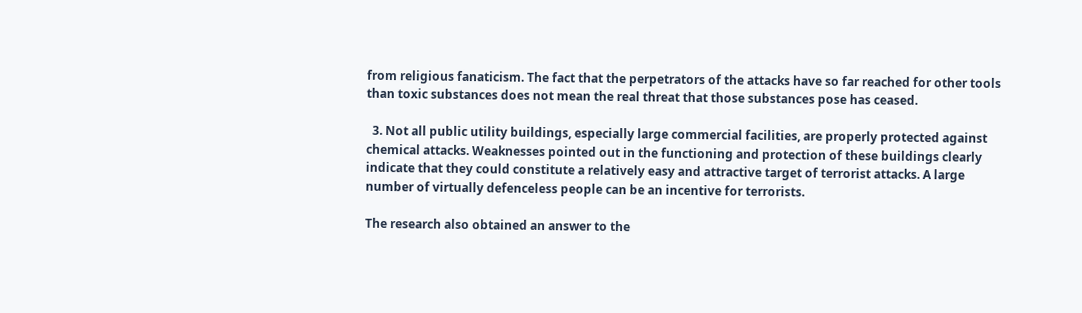from religious fanaticism. The fact that the perpetrators of the attacks have so far reached for other tools than toxic substances does not mean the real threat that those substances pose has ceased.

  3. Not all public utility buildings, especially large commercial facilities, are properly protected against chemical attacks. Weaknesses pointed out in the functioning and protection of these buildings clearly indicate that they could constitute a relatively easy and attractive target of terrorist attacks. A large number of virtually defenceless people can be an incentive for terrorists.

The research also obtained an answer to the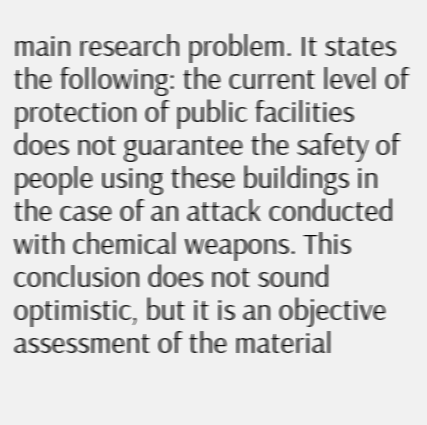main research problem. It states the following: the current level of protection of public facilities does not guarantee the safety of people using these buildings in the case of an attack conducted with chemical weapons. This conclusion does not sound optimistic, but it is an objective assessment of the material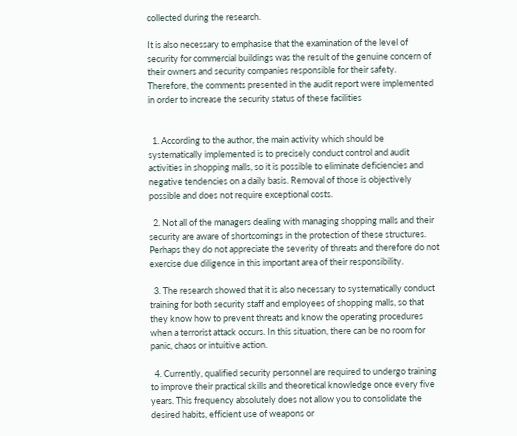collected during the research.

It is also necessary to emphasise that the examination of the level of security for commercial buildings was the result of the genuine concern of their owners and security companies responsible for their safety. Therefore, the comments presented in the audit report were implemented in order to increase the security status of these facilities


  1. According to the author, the main activity which should be systematically implemented is to precisely conduct control and audit activities in shopping malls, so it is possible to eliminate deficiencies and negative tendencies on a daily basis. Removal of those is objectively possible and does not require exceptional costs.

  2. Not all of the managers dealing with managing shopping malls and their security are aware of shortcomings in the protection of these structures. Perhaps they do not appreciate the severity of threats and therefore do not exercise due diligence in this important area of their responsibility.

  3. The research showed that it is also necessary to systematically conduct training for both security staff and employees of shopping malls, so that they know how to prevent threats and know the operating procedures when a terrorist attack occurs. In this situation, there can be no room for panic, chaos or intuitive action.

  4. Currently, qualified security personnel are required to undergo training to improve their practical skills and theoretical knowledge once every five years. This frequency absolutely does not allow you to consolidate the desired habits, efficient use of weapons or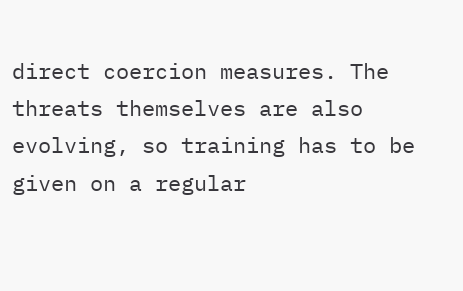direct coercion measures. The threats themselves are also evolving, so training has to be given on a regular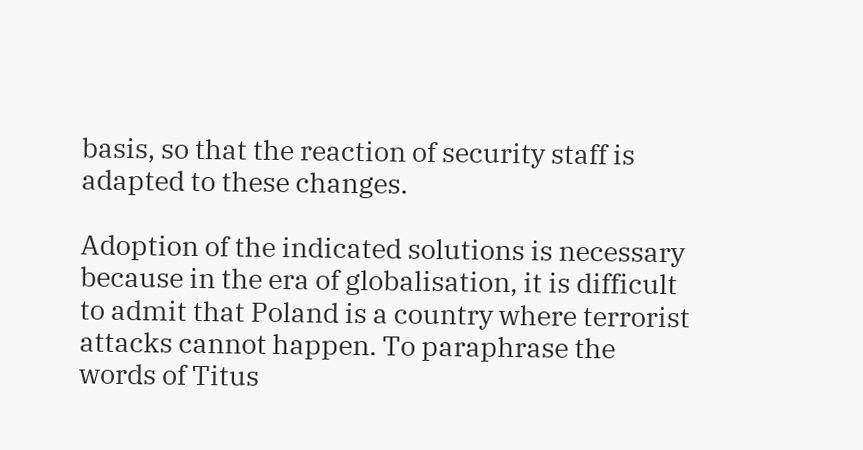basis, so that the reaction of security staff is adapted to these changes.

Adoption of the indicated solutions is necessary because in the era of globalisation, it is difficult to admit that Poland is a country where terrorist attacks cannot happen. To paraphrase the words of Titus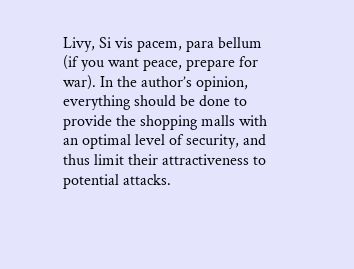Livy, Si vis pacem, para bellum (if you want peace, prepare for war). In the author’s opinion, everything should be done to provide the shopping malls with an optimal level of security, and thus limit their attractiveness to potential attacks.